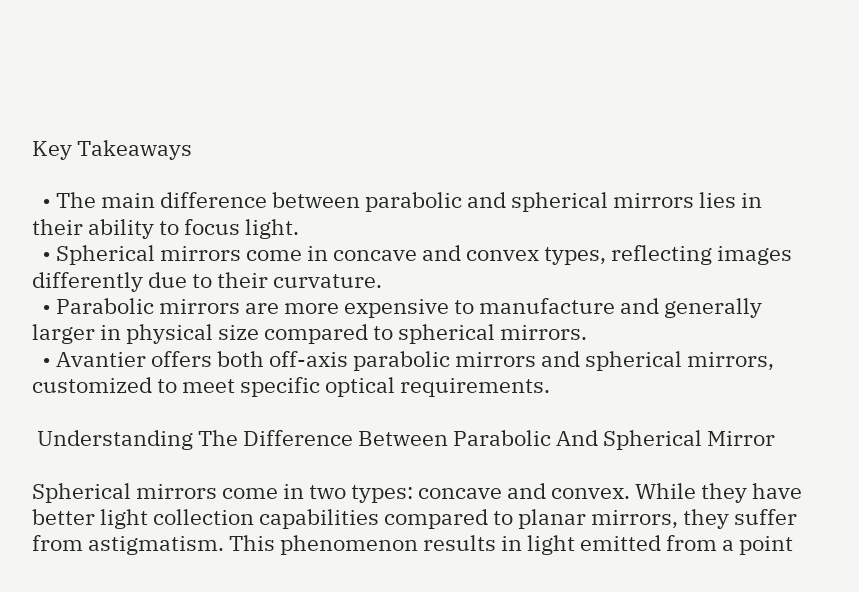Key Takeaways

  • The main difference between parabolic and spherical mirrors lies in their ability to focus light.
  • Spherical mirrors come in concave and convex types, reflecting images differently due to their curvature.
  • Parabolic mirrors are more expensive to manufacture and generally larger in physical size compared to spherical mirrors.
  • Avantier offers both off-axis parabolic mirrors and spherical mirrors, customized to meet specific optical requirements.

 Understanding The Difference Between Parabolic And Spherical Mirror

Spherical mirrors come in two types: concave and convex. While they have better light collection capabilities compared to planar mirrors, they suffer from astigmatism. This phenomenon results in light emitted from a point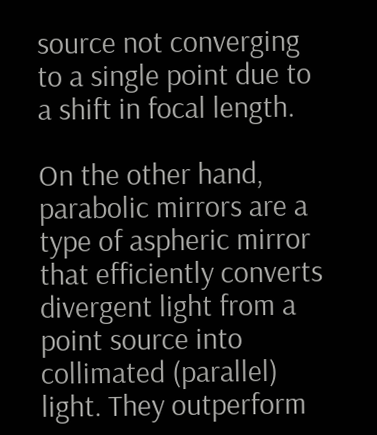source not converging to a single point due to a shift in focal length.

On the other hand, parabolic mirrors are a type of aspheric mirror that efficiently converts divergent light from a point source into collimated (parallel) light. They outperform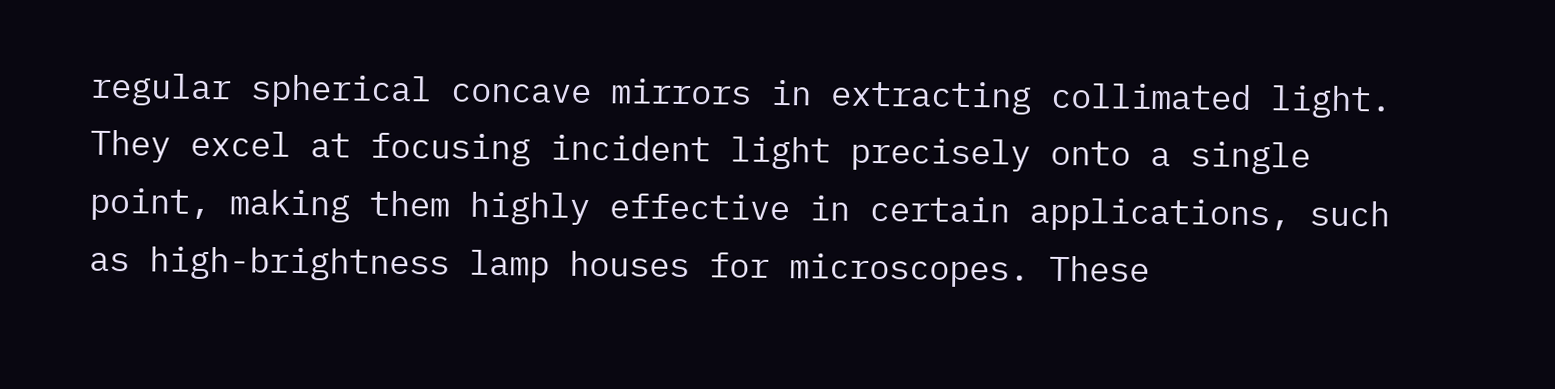regular spherical concave mirrors in extracting collimated light. They excel at focusing incident light precisely onto a single point, making them highly effective in certain applications, such as high-brightness lamp houses for microscopes. These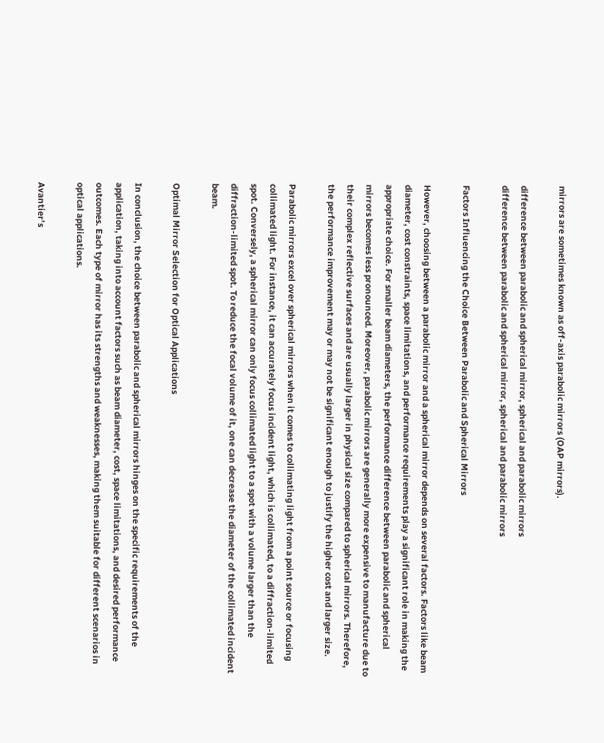mirrors are sometimes known as off-axis parabolic mirrors (OAP mirrors).

difference between parabolic and spherical mirror, spherical and parabolic mirrors
difference between parabolic and spherical mirror, spherical and parabolic mirrors

Factors Influencing the Choice Between Parabolic and Spherical Mirrors

However, choosing between a parabolic mirror and a spherical mirror depends on several factors. Factors like beam diameter, cost constraints, space limitations, and performance requirements play a significant role in making the appropriate choice. For smaller beam diameters, the performance difference between parabolic and spherical mirrors becomes less pronounced. Moreover, parabolic mirrors are generally more expensive to manufacture due to their complex reflective surfaces and are usually larger in physical size compared to spherical mirrors. Therefore, the performance improvement may or may not be significant enough to justify the higher cost and larger size.

Parabolic mirrors excel over spherical mirrors when it comes to collimating light from a point source or focusing collimated light. For instance, it can accurately focus incident light, which is collimated, to a diffraction-limited spot. Conversely, a spherical mirror can only focus collimated light to a spot with a volume larger than the diffraction-limited spot. To reduce the focal volume of it, one can decrease the diameter of the collimated incident beam.

Optimal Mirror Selection for Optical Applications

In conclusion, the choice between parabolic and spherical mirrors hinges on the specific requirements of the application, taking into account factors such as beam diameter, cost, space limitations, and desired performance outcomes. Each type of mirror has its strengths and weaknesses, making them suitable for different scenarios in optical applications.

Avantier’s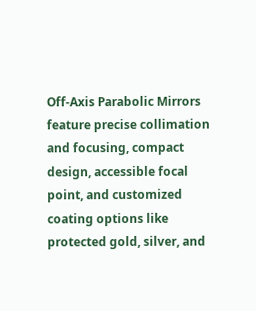Off-Axis Parabolic Mirrors feature precise collimation and focusing, compact design, accessible focal point, and customized coating options like protected gold, silver, and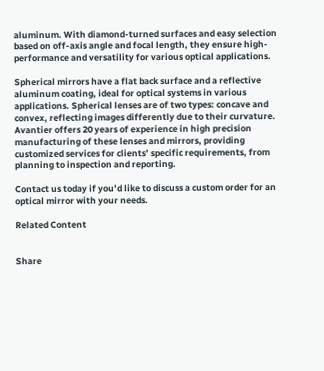aluminum. With diamond-turned surfaces and easy selection based on off-axis angle and focal length, they ensure high-performance and versatility for various optical applications.

Spherical mirrors have a flat back surface and a reflective aluminum coating, ideal for optical systems in various applications. Spherical lenses are of two types: concave and convex, reflecting images differently due to their curvature. Avantier offers 20 years of experience in high precision manufacturing of these lenses and mirrors, providing customized services for clients’ specific requirements, from planning to inspection and reporting.

Contact us today if you’d like to discuss a custom order for an optical mirror with your needs.

Related Content


Share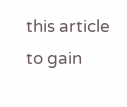this article to gain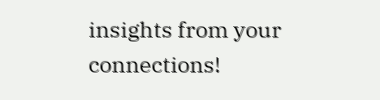insights from your connections!